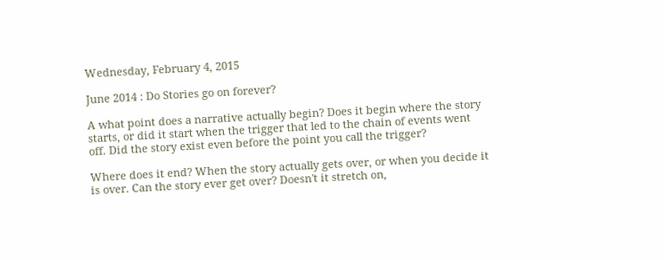Wednesday, February 4, 2015

June 2014 : Do Stories go on forever?

A what point does a narrative actually begin? Does it begin where the story starts, or did it start when the trigger that led to the chain of events went off. Did the story exist even before the point you call the trigger?

Where does it end? When the story actually gets over, or when you decide it is over. Can the story ever get over? Doesn't it stretch on,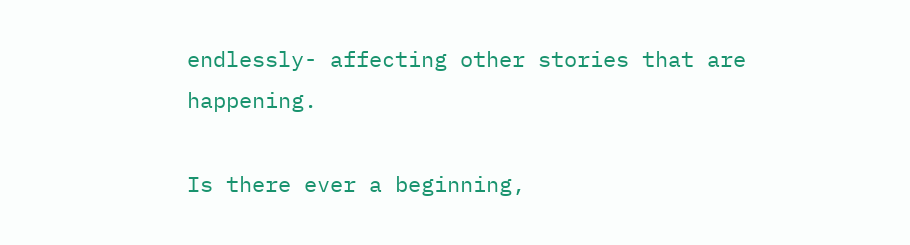endlessly- affecting other stories that are happening.

Is there ever a beginning,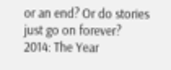or an end? Or do stories just go on forever?
2014: The Year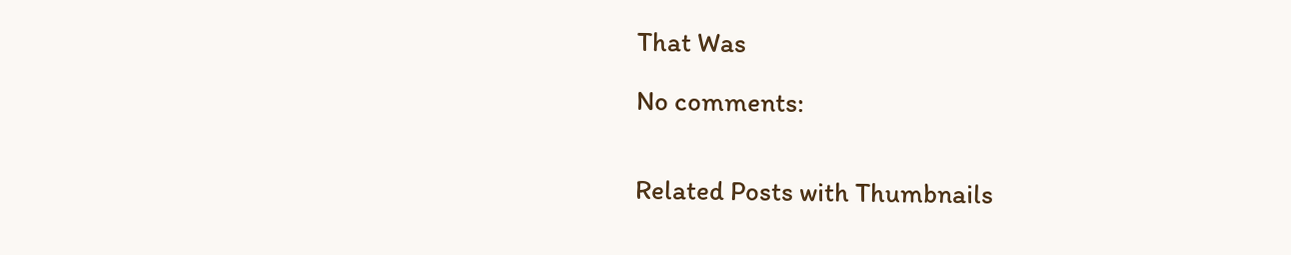That Was

No comments:


Related Posts with Thumbnails